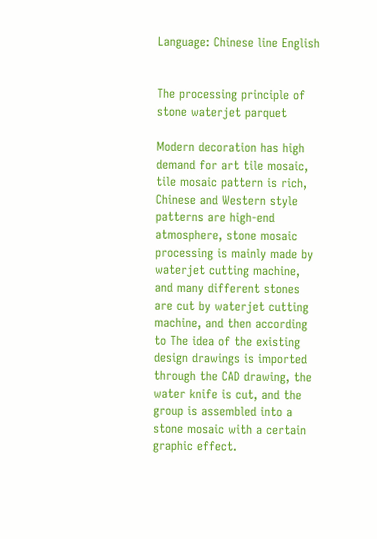Language: Chinese line English


The processing principle of stone waterjet parquet

Modern decoration has high demand for art tile mosaic, tile mosaic pattern is rich, Chinese and Western style patterns are high-end atmosphere, stone mosaic processing is mainly made by waterjet cutting machine, and many different stones are cut by waterjet cutting machine, and then according to The idea of the existing design drawings is imported through the CAD drawing, the water knife is cut, and the group is assembled into a stone mosaic with a certain graphic effect.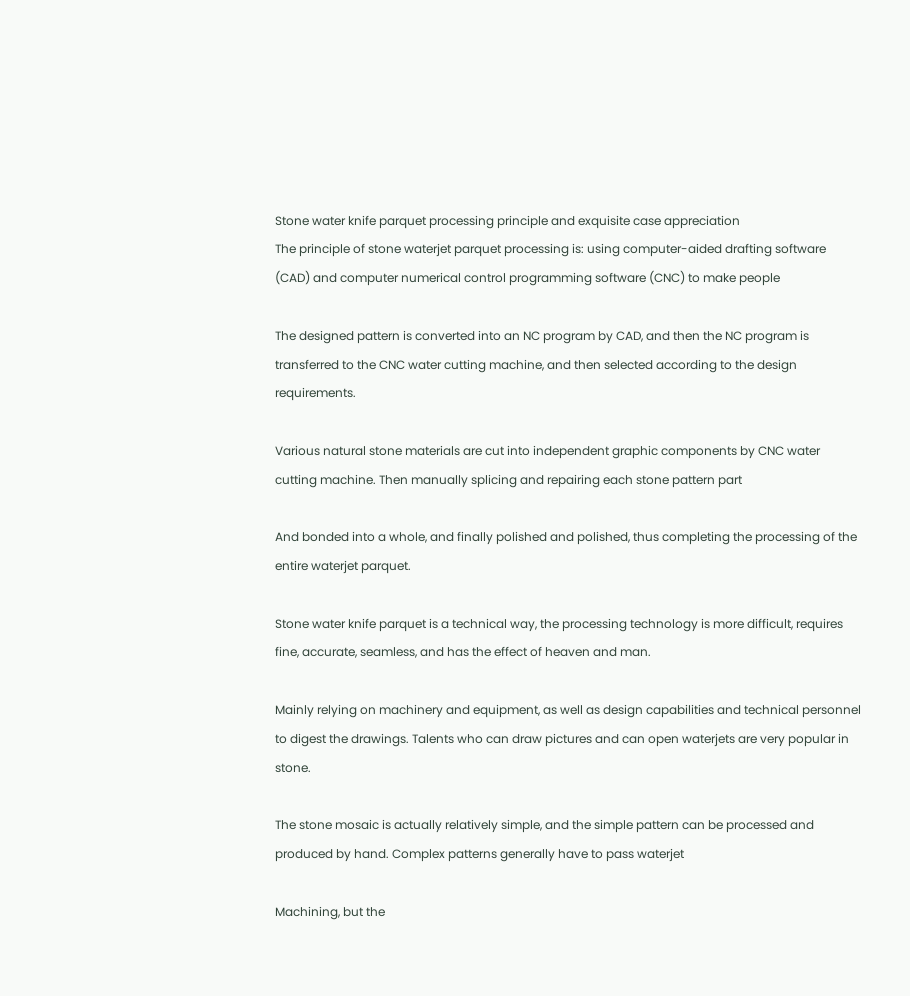Stone water knife parquet processing principle and exquisite case appreciation
The principle of stone waterjet parquet processing is: using computer-aided drafting software (CAD) and computer numerical control programming software (CNC) to make people

The designed pattern is converted into an NC program by CAD, and then the NC program is transferred to the CNC water cutting machine, and then selected according to the design requirements.

Various natural stone materials are cut into independent graphic components by CNC water cutting machine. Then manually splicing and repairing each stone pattern part

And bonded into a whole, and finally polished and polished, thus completing the processing of the entire waterjet parquet.

Stone water knife parquet is a technical way, the processing technology is more difficult, requires fine, accurate, seamless, and has the effect of heaven and man.

Mainly relying on machinery and equipment, as well as design capabilities and technical personnel to digest the drawings. Talents who can draw pictures and can open waterjets are very popular in stone.

The stone mosaic is actually relatively simple, and the simple pattern can be processed and produced by hand. Complex patterns generally have to pass waterjet

Machining, but the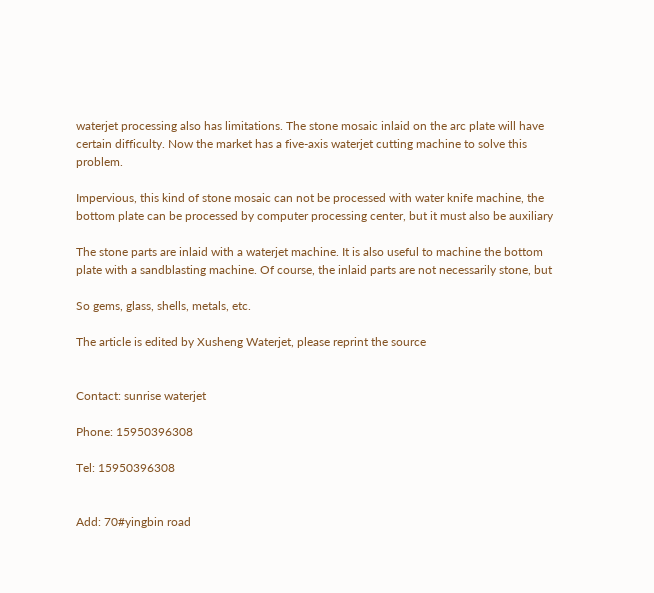waterjet processing also has limitations. The stone mosaic inlaid on the arc plate will have certain difficulty. Now the market has a five-axis waterjet cutting machine to solve this problem.

Impervious, this kind of stone mosaic can not be processed with water knife machine, the bottom plate can be processed by computer processing center, but it must also be auxiliary

The stone parts are inlaid with a waterjet machine. It is also useful to machine the bottom plate with a sandblasting machine. Of course, the inlaid parts are not necessarily stone, but

So gems, glass, shells, metals, etc.

The article is edited by Xusheng Waterjet, please reprint the source


Contact: sunrise waterjet

Phone: 15950396308

Tel: 15950396308


Add: 70#yingbin road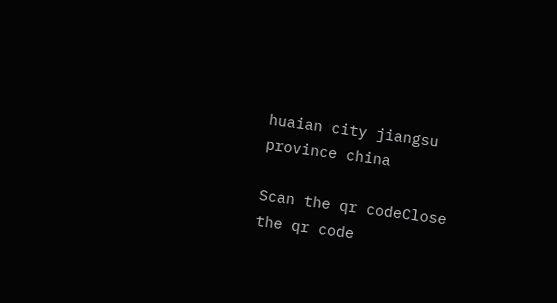huaian city jiangsu province china

Scan the qr codeClose
the qr code